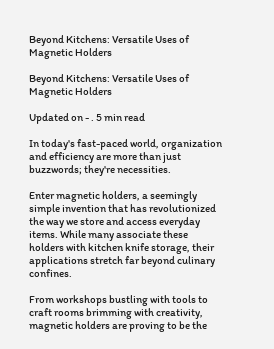Beyond Kitchens: Versatile Uses of Magnetic Holders

Beyond Kitchens: Versatile Uses of Magnetic Holders

Updated on - . 5 min read

In today's fast-paced world, organization and efficiency are more than just buzzwords; they're necessities.

Enter magnetic holders, a seemingly simple invention that has revolutionized the way we store and access everyday items. While many associate these holders with kitchen knife storage, their applications stretch far beyond culinary confines.

From workshops bustling with tools to craft rooms brimming with creativity, magnetic holders are proving to be the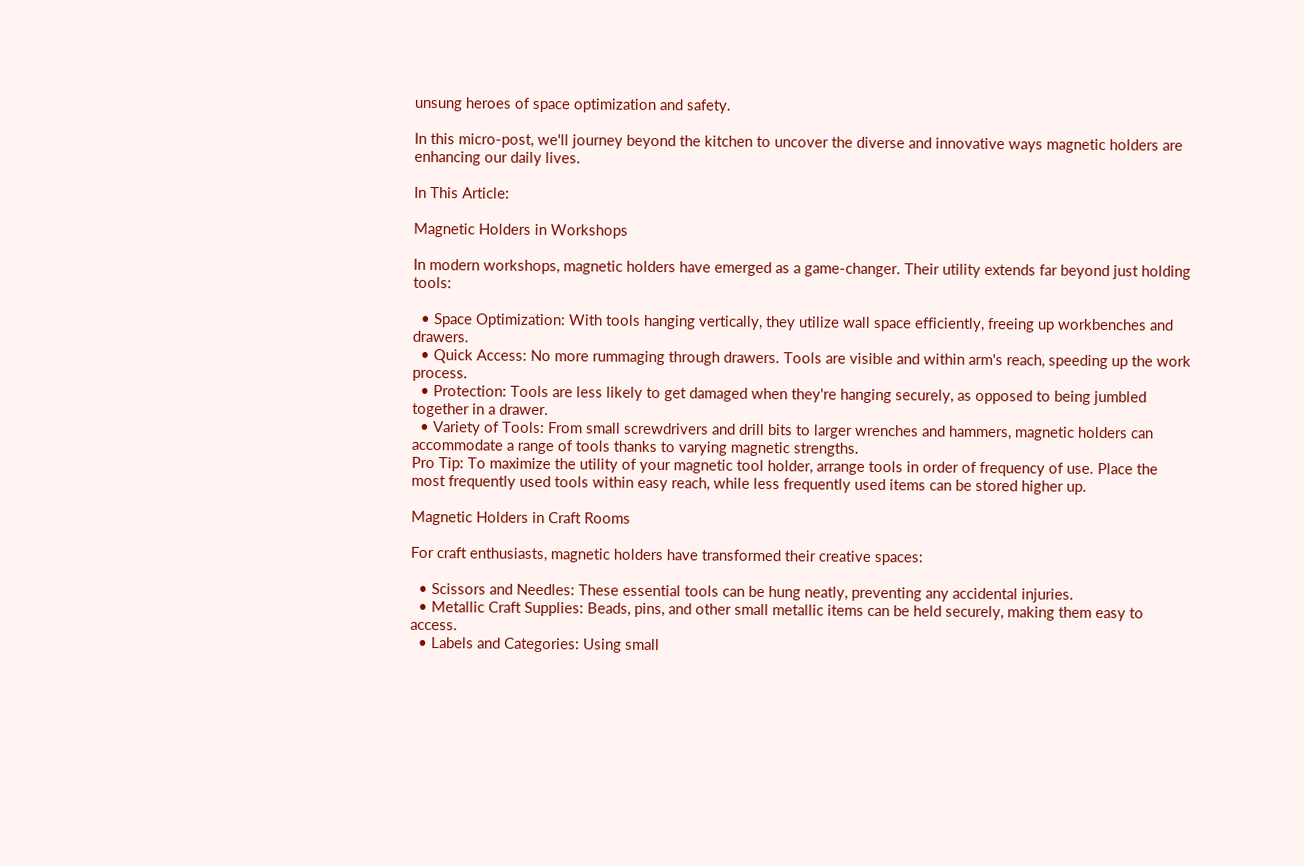unsung heroes of space optimization and safety.

In this micro-post, we'll journey beyond the kitchen to uncover the diverse and innovative ways magnetic holders are enhancing our daily lives.

In This Article:

Magnetic Holders in Workshops

In modern workshops, magnetic holders have emerged as a game-changer. Their utility extends far beyond just holding tools:

  • Space Optimization: With tools hanging vertically, they utilize wall space efficiently, freeing up workbenches and drawers.
  • Quick Access: No more rummaging through drawers. Tools are visible and within arm's reach, speeding up the work process.
  • Protection: Tools are less likely to get damaged when they're hanging securely, as opposed to being jumbled together in a drawer.
  • Variety of Tools: From small screwdrivers and drill bits to larger wrenches and hammers, magnetic holders can accommodate a range of tools thanks to varying magnetic strengths.
Pro Tip: To maximize the utility of your magnetic tool holder, arrange tools in order of frequency of use. Place the most frequently used tools within easy reach, while less frequently used items can be stored higher up.

Magnetic Holders in Craft Rooms

For craft enthusiasts, magnetic holders have transformed their creative spaces:

  • Scissors and Needles: These essential tools can be hung neatly, preventing any accidental injuries.
  • Metallic Craft Supplies: Beads, pins, and other small metallic items can be held securely, making them easy to access.
  • Labels and Categories: Using small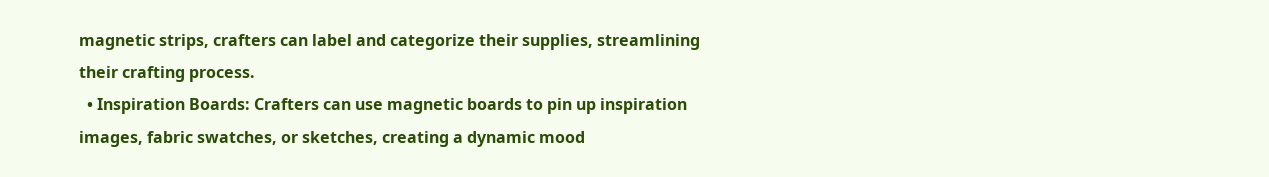magnetic strips, crafters can label and categorize their supplies, streamlining their crafting process.
  • Inspiration Boards: Crafters can use magnetic boards to pin up inspiration images, fabric swatches, or sketches, creating a dynamic mood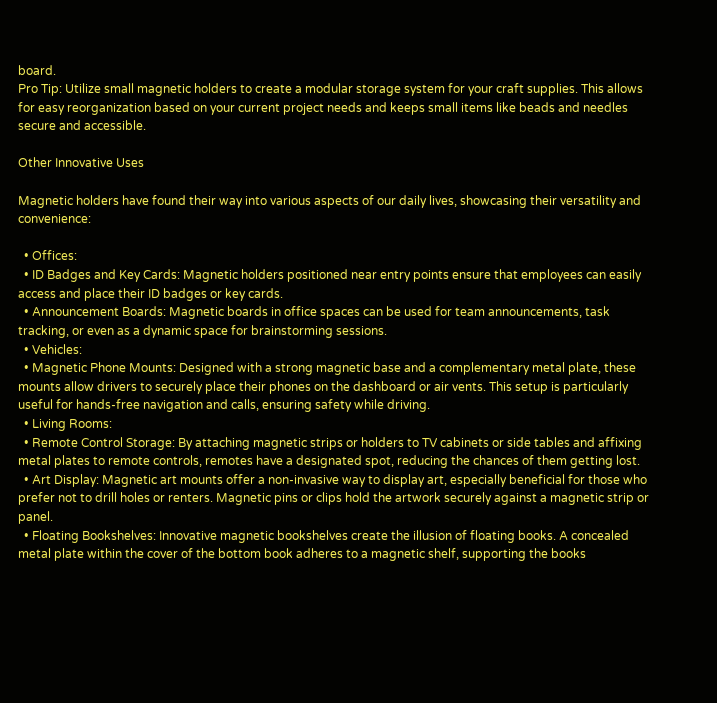board.
Pro Tip: Utilize small magnetic holders to create a modular storage system for your craft supplies. This allows for easy reorganization based on your current project needs and keeps small items like beads and needles secure and accessible.

Other Innovative Uses

Magnetic holders have found their way into various aspects of our daily lives, showcasing their versatility and convenience:

  • Offices:
  • ID Badges and Key Cards: Magnetic holders positioned near entry points ensure that employees can easily access and place their ID badges or key cards.
  • Announcement Boards: Magnetic boards in office spaces can be used for team announcements, task tracking, or even as a dynamic space for brainstorming sessions.
  • Vehicles:
  • Magnetic Phone Mounts: Designed with a strong magnetic base and a complementary metal plate, these mounts allow drivers to securely place their phones on the dashboard or air vents. This setup is particularly useful for hands-free navigation and calls, ensuring safety while driving.
  • Living Rooms:
  • Remote Control Storage: By attaching magnetic strips or holders to TV cabinets or side tables and affixing metal plates to remote controls, remotes have a designated spot, reducing the chances of them getting lost.
  • Art Display: Magnetic art mounts offer a non-invasive way to display art, especially beneficial for those who prefer not to drill holes or renters. Magnetic pins or clips hold the artwork securely against a magnetic strip or panel.
  • Floating Bookshelves: Innovative magnetic bookshelves create the illusion of floating books. A concealed metal plate within the cover of the bottom book adheres to a magnetic shelf, supporting the books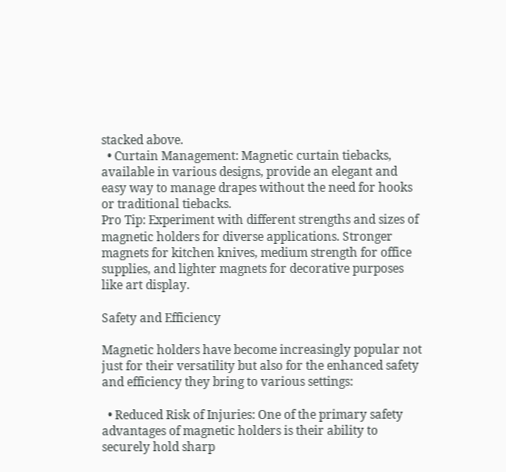stacked above.
  • Curtain Management: Magnetic curtain tiebacks, available in various designs, provide an elegant and easy way to manage drapes without the need for hooks or traditional tiebacks.
Pro Tip: Experiment with different strengths and sizes of magnetic holders for diverse applications. Stronger magnets for kitchen knives, medium strength for office supplies, and lighter magnets for decorative purposes like art display.

Safety and Efficiency

Magnetic holders have become increasingly popular not just for their versatility but also for the enhanced safety and efficiency they bring to various settings:

  • Reduced Risk of Injuries: One of the primary safety advantages of magnetic holders is their ability to securely hold sharp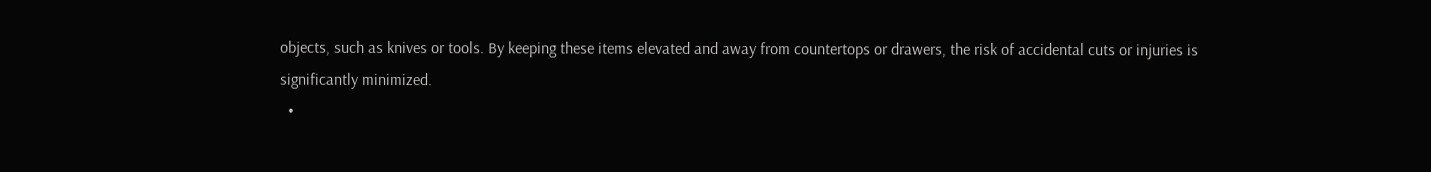objects, such as knives or tools. By keeping these items elevated and away from countertops or drawers, the risk of accidental cuts or injuries is significantly minimized.
  •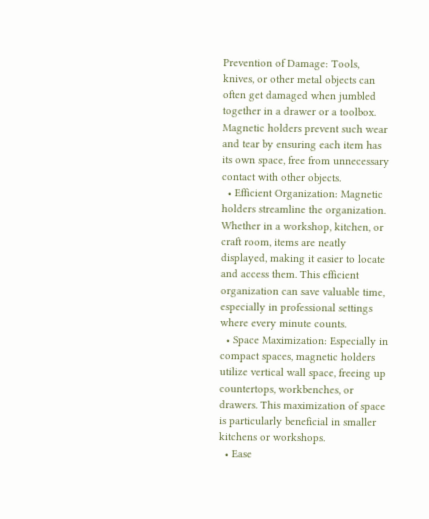Prevention of Damage: Tools, knives, or other metal objects can often get damaged when jumbled together in a drawer or a toolbox. Magnetic holders prevent such wear and tear by ensuring each item has its own space, free from unnecessary contact with other objects.
  • Efficient Organization: Magnetic holders streamline the organization. Whether in a workshop, kitchen, or craft room, items are neatly displayed, making it easier to locate and access them. This efficient organization can save valuable time, especially in professional settings where every minute counts.
  • Space Maximization: Especially in compact spaces, magnetic holders utilize vertical wall space, freeing up countertops, workbenches, or drawers. This maximization of space is particularly beneficial in smaller kitchens or workshops.
  • Ease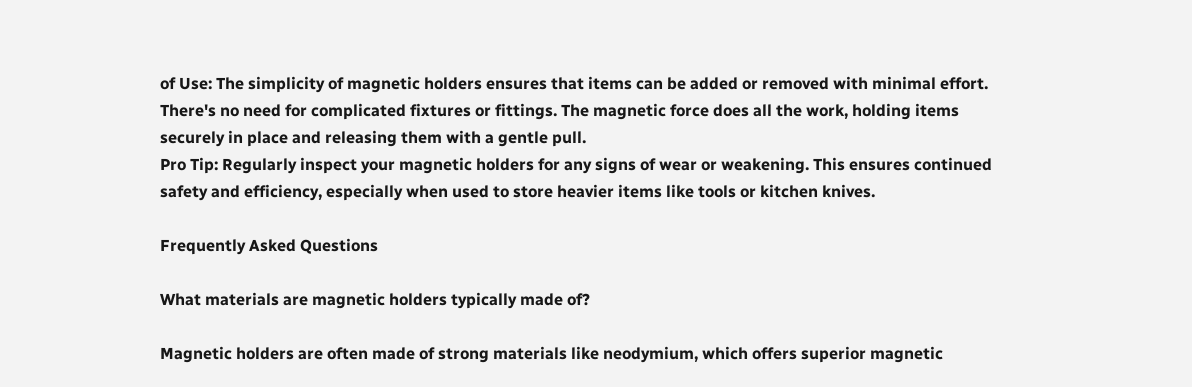of Use: The simplicity of magnetic holders ensures that items can be added or removed with minimal effort. There's no need for complicated fixtures or fittings. The magnetic force does all the work, holding items securely in place and releasing them with a gentle pull.
Pro Tip: Regularly inspect your magnetic holders for any signs of wear or weakening. This ensures continued safety and efficiency, especially when used to store heavier items like tools or kitchen knives.

Frequently Asked Questions

What materials are magnetic holders typically made of?

Magnetic holders are often made of strong materials like neodymium, which offers superior magnetic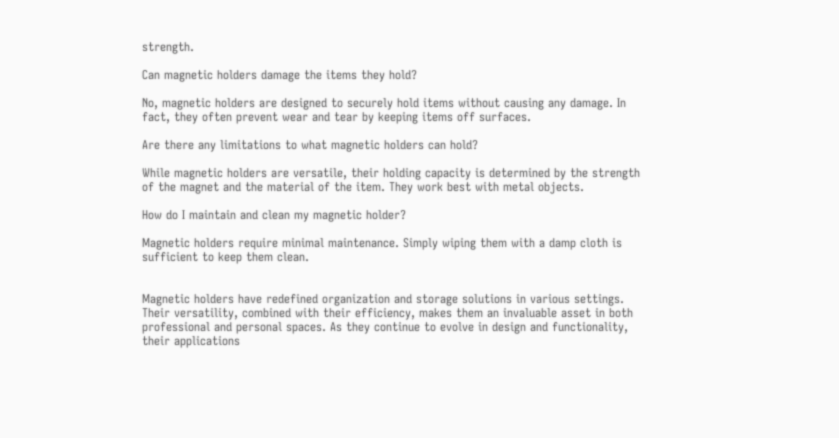strength.

Can magnetic holders damage the items they hold?

No, magnetic holders are designed to securely hold items without causing any damage. In fact, they often prevent wear and tear by keeping items off surfaces.

Are there any limitations to what magnetic holders can hold?

While magnetic holders are versatile, their holding capacity is determined by the strength of the magnet and the material of the item. They work best with metal objects.

How do I maintain and clean my magnetic holder?

Magnetic holders require minimal maintenance. Simply wiping them with a damp cloth is sufficient to keep them clean.


Magnetic holders have redefined organization and storage solutions in various settings. Their versatility, combined with their efficiency, makes them an invaluable asset in both professional and personal spaces. As they continue to evolve in design and functionality, their applications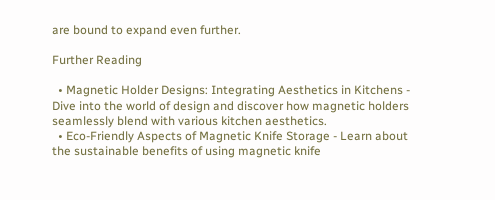are bound to expand even further.

Further Reading

  • Magnetic Holder Designs: Integrating Aesthetics in Kitchens - Dive into the world of design and discover how magnetic holders seamlessly blend with various kitchen aesthetics.
  • Eco-Friendly Aspects of Magnetic Knife Storage - Learn about the sustainable benefits of using magnetic knife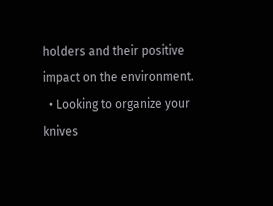holders and their positive impact on the environment.
  • Looking to organize your knives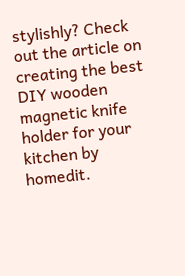stylishly? Check out the article on creating the best DIY wooden magnetic knife holder for your kitchen by homedit.